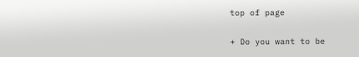top of page

+ Do you want to be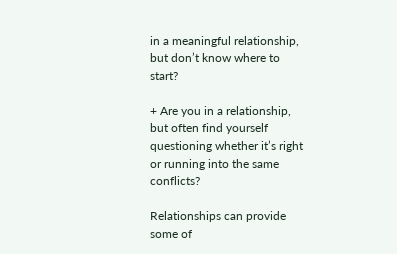in a meaningful relationship, but don’t know where to start?

+ Are you in a relationship, but often find yourself questioning whether it’s right or running into the same conflicts?

Relationships can provide some of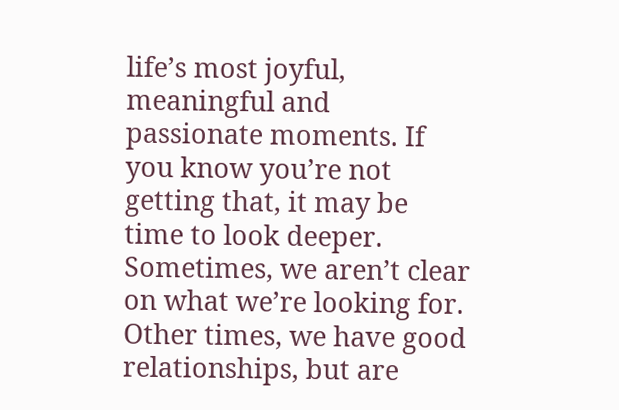life’s most joyful, meaningful and passionate moments. If you know you’re not getting that, it may be time to look deeper. Sometimes, we aren’t clear on what we’re looking for. Other times, we have good relationships, but are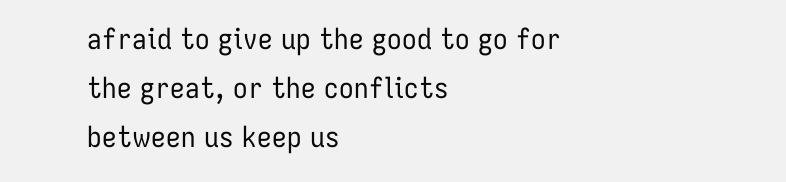afraid to give up the good to go for the great, or the conflicts between us keep us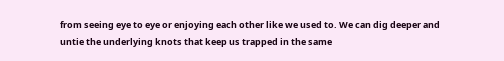from seeing eye to eye or enjoying each other like we used to. We can dig deeper and untie the underlying knots that keep us trapped in the same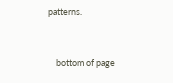patterns.


    bottom of page